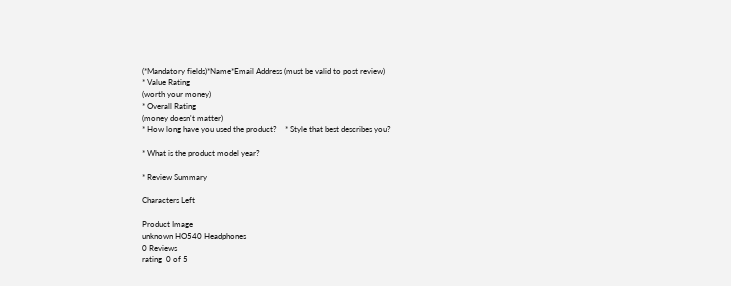(*Mandatory fields)*Name*Email Address (must be valid to post review)
* Value Rating
(worth your money)
* Overall Rating
(money doesn't matter)
* How long have you used the product?    * Style that best describes you?

* What is the product model year?

* Review Summary

Characters Left

Product Image
unknown HO540 Headphones
0 Reviews
rating  0 of 5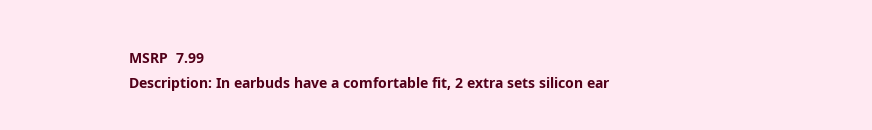MSRP  7.99
Description: In earbuds have a comfortable fit, 2 extra sets silicon ear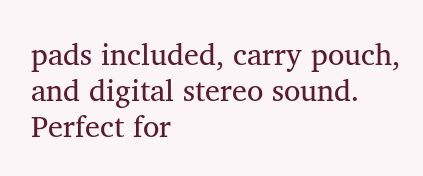pads included, carry pouch, and digital stereo sound. Perfect for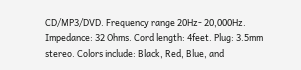CD/MP3/DVD. Frequency range 20Hz- 20,000Hz. Impedance: 32 Ohms. Cord length: 4feet. Plug: 3.5mm stereo. Colors include: Black, Red, Blue, and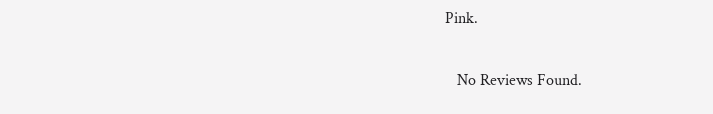Pink.


   No Reviews Found.